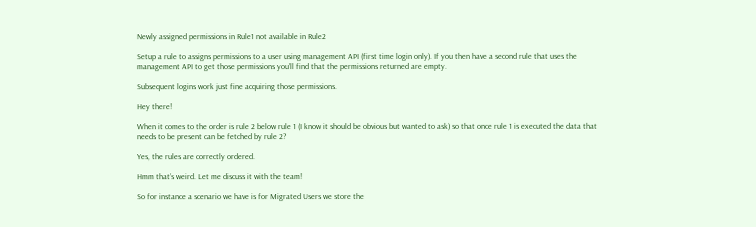Newly assigned permissions in Rule1 not available in Rule2

Setup a rule to assigns permissions to a user using management API (first time login only). If you then have a second rule that uses the management API to get those permissions you’ll find that the permissions returned are empty.

Subsequent logins work just fine acquiring those permissions.

Hey there!

When it comes to the order is rule 2 below rule 1 (I know it should be obvious but wanted to ask) so that once rule 1 is executed the data that needs to be present can be fetched by rule 2?

Yes, the rules are correctly ordered.

Hmm that’s weird. Let me discuss it with the team!

So for instance a scenario we have is for Migrated Users we store the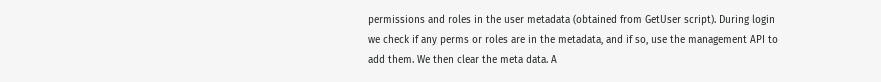permissions and roles in the user metadata (obtained from GetUser script). During login we check if any perms or roles are in the metadata, and if so, use the management API to add them. We then clear the meta data. A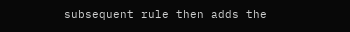subsequent rule then adds the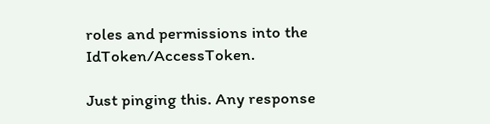roles and permissions into the IdToken/AccessToken.

Just pinging this. Any response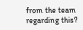from the team regarding this?